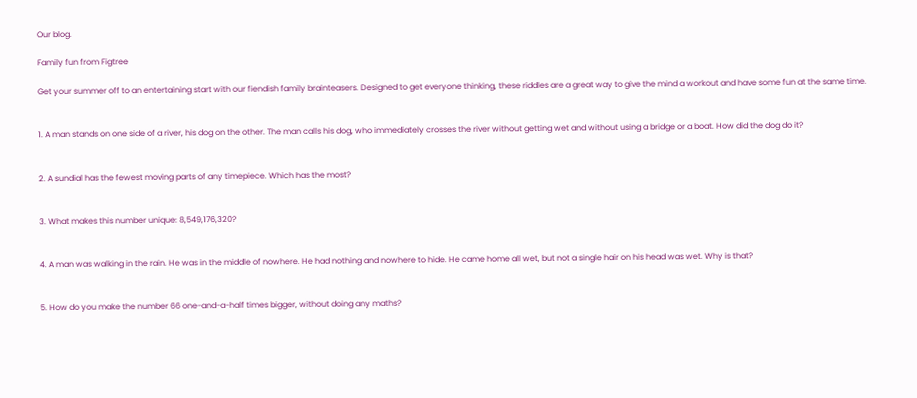Our blog.

Family fun from Figtree

Get your summer off to an entertaining start with our fiendish family brainteasers. Designed to get everyone thinking, these riddles are a great way to give the mind a workout and have some fun at the same time.


1. A man stands on one side of a river, his dog on the other. The man calls his dog, who immediately crosses the river without getting wet and without using a bridge or a boat. How did the dog do it?


2. A sundial has the fewest moving parts of any timepiece. Which has the most?


3. What makes this number unique: 8,549,176,320?


4. A man was walking in the rain. He was in the middle of nowhere. He had nothing and nowhere to hide. He came home all wet, but not a single hair on his head was wet. Why is that?


5. How do you make the number 66 one-and-a-half times bigger, without doing any maths?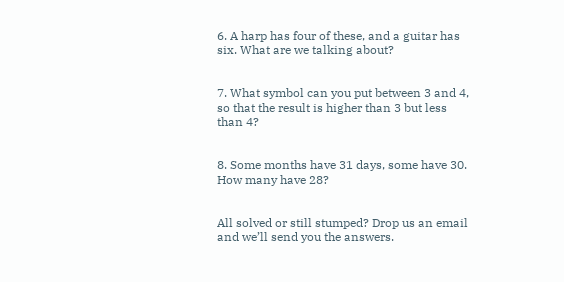6. A harp has four of these, and a guitar has six. What are we talking about?


7. What symbol can you put between 3 and 4, so that the result is higher than 3 but less than 4?


8. Some months have 31 days, some have 30. How many have 28?


All solved or still stumped? Drop us an email and we’ll send you the answers.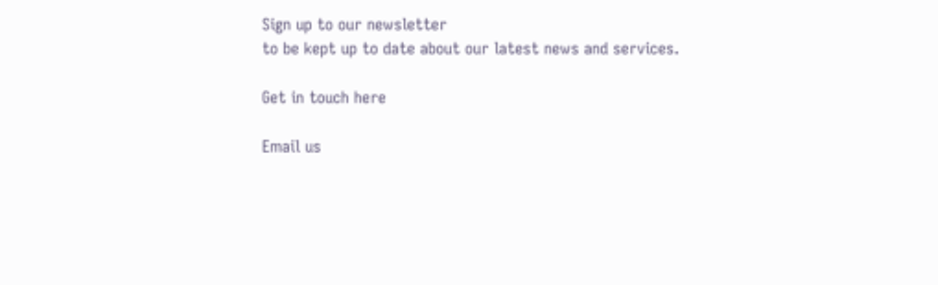Sign up to our newsletter
to be kept up to date about our latest news and services.

Get in touch here

Email us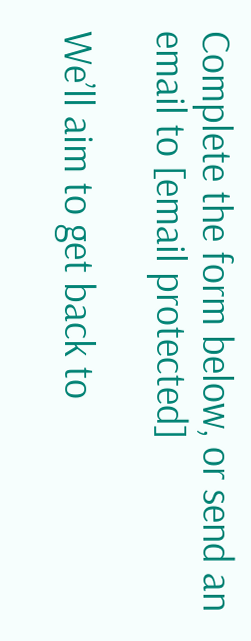Complete the form below, or send an email to [email protected]

We’ll aim to get back to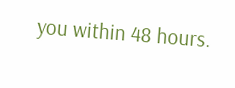you within 48 hours.